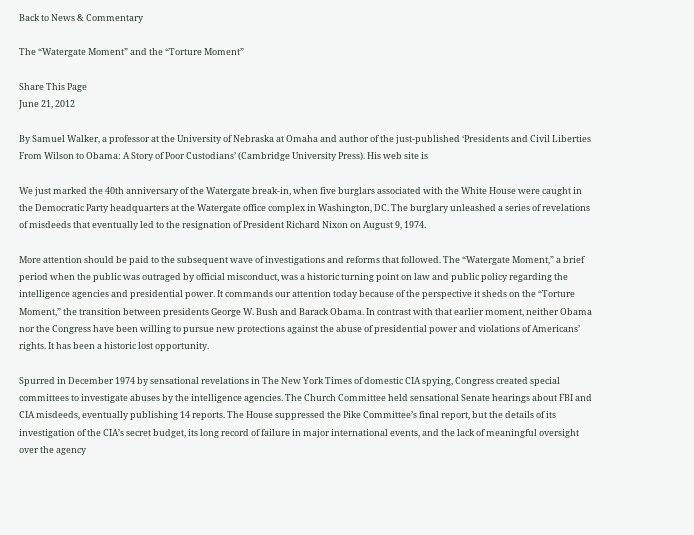Back to News & Commentary

The “Watergate Moment” and the “Torture Moment”

Share This Page
June 21, 2012

By Samuel Walker, a professor at the University of Nebraska at Omaha and author of the just-published ‘Presidents and Civil Liberties From Wilson to Obama: A Story of Poor Custodians’ (Cambridge University Press). His web site is

We just marked the 40th anniversary of the Watergate break-in, when five burglars associated with the White House were caught in the Democratic Party headquarters at the Watergate office complex in Washington, DC. The burglary unleashed a series of revelations of misdeeds that eventually led to the resignation of President Richard Nixon on August 9, 1974.

More attention should be paid to the subsequent wave of investigations and reforms that followed. The “Watergate Moment,” a brief period when the public was outraged by official misconduct, was a historic turning point on law and public policy regarding the intelligence agencies and presidential power. It commands our attention today because of the perspective it sheds on the “Torture Moment,” the transition between presidents George W. Bush and Barack Obama. In contrast with that earlier moment, neither Obama nor the Congress have been willing to pursue new protections against the abuse of presidential power and violations of Americans’ rights. It has been a historic lost opportunity.

Spurred in December 1974 by sensational revelations in The New York Times of domestic CIA spying, Congress created special committees to investigate abuses by the intelligence agencies. The Church Committee held sensational Senate hearings about FBI and CIA misdeeds, eventually publishing 14 reports. The House suppressed the Pike Committee’s final report, but the details of its investigation of the CIA’s secret budget, its long record of failure in major international events, and the lack of meaningful oversight over the agency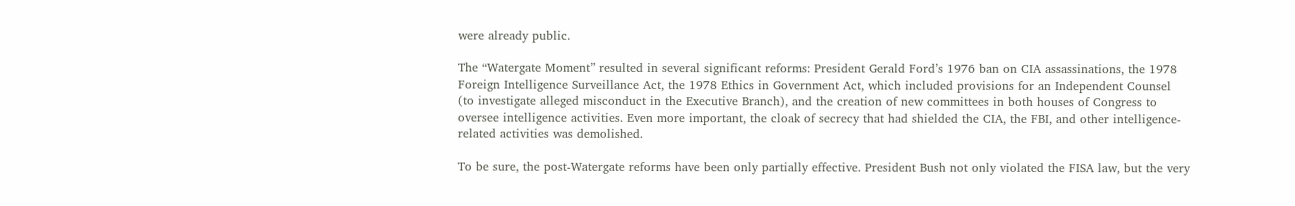were already public.

The “Watergate Moment” resulted in several significant reforms: President Gerald Ford’s 1976 ban on CIA assassinations, the 1978 Foreign Intelligence Surveillance Act, the 1978 Ethics in Government Act, which included provisions for an Independent Counsel (to investigate alleged misconduct in the Executive Branch), and the creation of new committees in both houses of Congress to oversee intelligence activities. Even more important, the cloak of secrecy that had shielded the CIA, the FBI, and other intelligence-related activities was demolished.

To be sure, the post-Watergate reforms have been only partially effective. President Bush not only violated the FISA law, but the very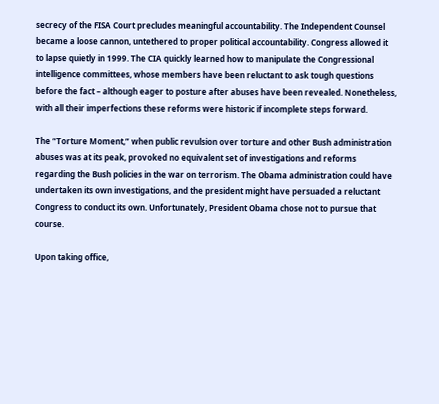secrecy of the FISA Court precludes meaningful accountability. The Independent Counsel became a loose cannon, untethered to proper political accountability. Congress allowed it to lapse quietly in 1999. The CIA quickly learned how to manipulate the Congressional intelligence committees, whose members have been reluctant to ask tough questions before the fact – although eager to posture after abuses have been revealed. Nonetheless, with all their imperfections these reforms were historic if incomplete steps forward.

The “Torture Moment,” when public revulsion over torture and other Bush administration abuses was at its peak, provoked no equivalent set of investigations and reforms regarding the Bush policies in the war on terrorism. The Obama administration could have undertaken its own investigations, and the president might have persuaded a reluctant Congress to conduct its own. Unfortunately, President Obama chose not to pursue that course.

Upon taking office,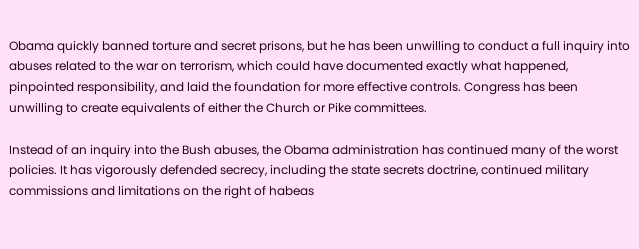Obama quickly banned torture and secret prisons, but he has been unwilling to conduct a full inquiry into abuses related to the war on terrorism, which could have documented exactly what happened, pinpointed responsibility, and laid the foundation for more effective controls. Congress has been unwilling to create equivalents of either the Church or Pike committees.

Instead of an inquiry into the Bush abuses, the Obama administration has continued many of the worst policies. It has vigorously defended secrecy, including the state secrets doctrine, continued military commissions and limitations on the right of habeas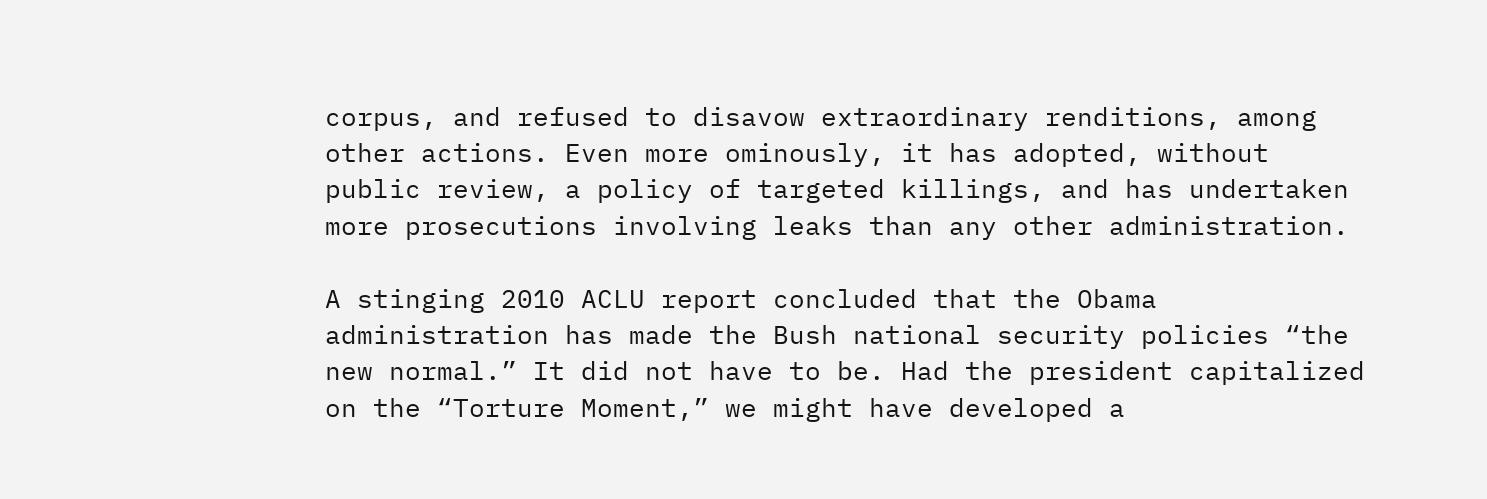corpus, and refused to disavow extraordinary renditions, among other actions. Even more ominously, it has adopted, without public review, a policy of targeted killings, and has undertaken more prosecutions involving leaks than any other administration.

A stinging 2010 ACLU report concluded that the Obama administration has made the Bush national security policies “the new normal.” It did not have to be. Had the president capitalized on the “Torture Moment,” we might have developed a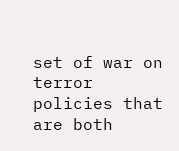set of war on terror policies that are both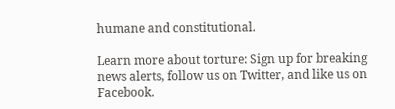humane and constitutional.

Learn more about torture: Sign up for breaking news alerts, follow us on Twitter, and like us on Facebook.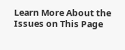Learn More About the Issues on This Page